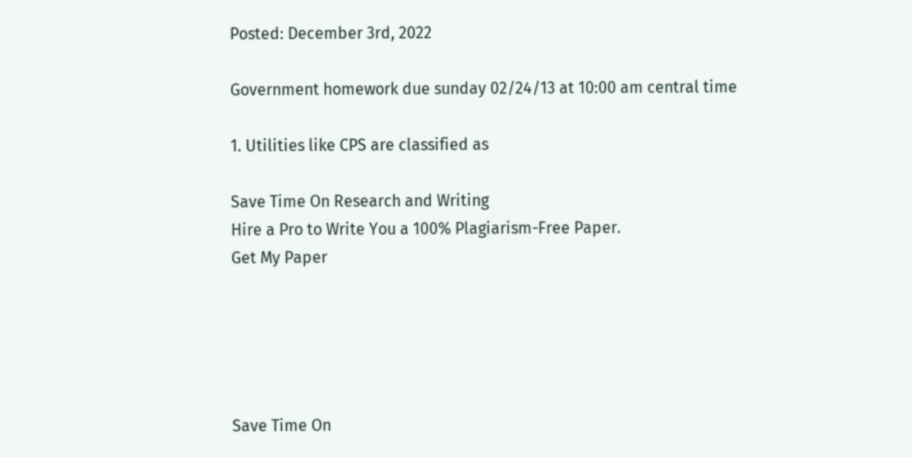Posted: December 3rd, 2022

Government homework due sunday 02/24/13 at 10:00 am central time

1. Utilities like CPS are classified as

Save Time On Research and Writing
Hire a Pro to Write You a 100% Plagiarism-Free Paper.
Get My Paper





Save Time On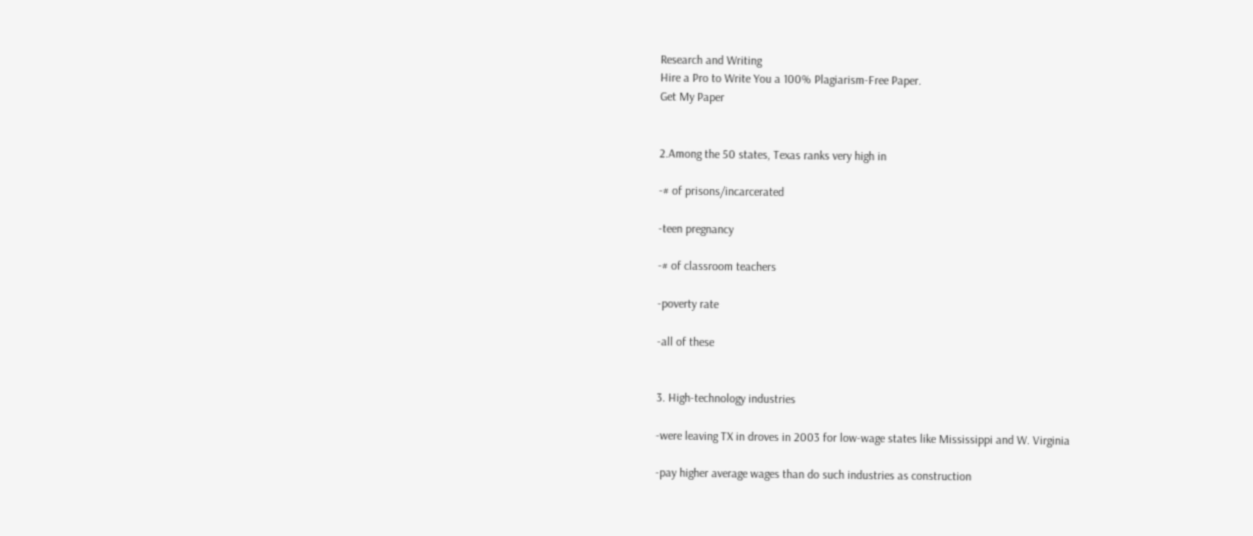Research and Writing
Hire a Pro to Write You a 100% Plagiarism-Free Paper.
Get My Paper


2.Among the 50 states, Texas ranks very high in

-# of prisons/incarcerated

-teen pregnancy

-# of classroom teachers

-poverty rate

-all of these


3. High-technology industries

-were leaving TX in droves in 2003 for low-wage states like Mississippi and W. Virginia

-pay higher average wages than do such industries as construction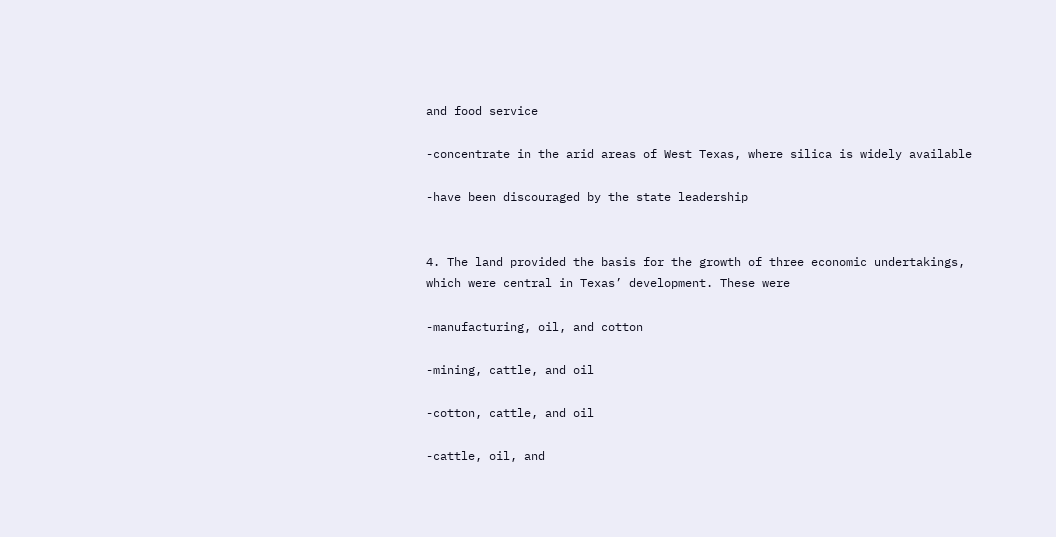and food service

-concentrate in the arid areas of West Texas, where silica is widely available

-have been discouraged by the state leadership


4. The land provided the basis for the growth of three economic undertakings, which were central in Texas’ development. These were

-manufacturing, oil, and cotton

-mining, cattle, and oil

-cotton, cattle, and oil

-cattle, oil, and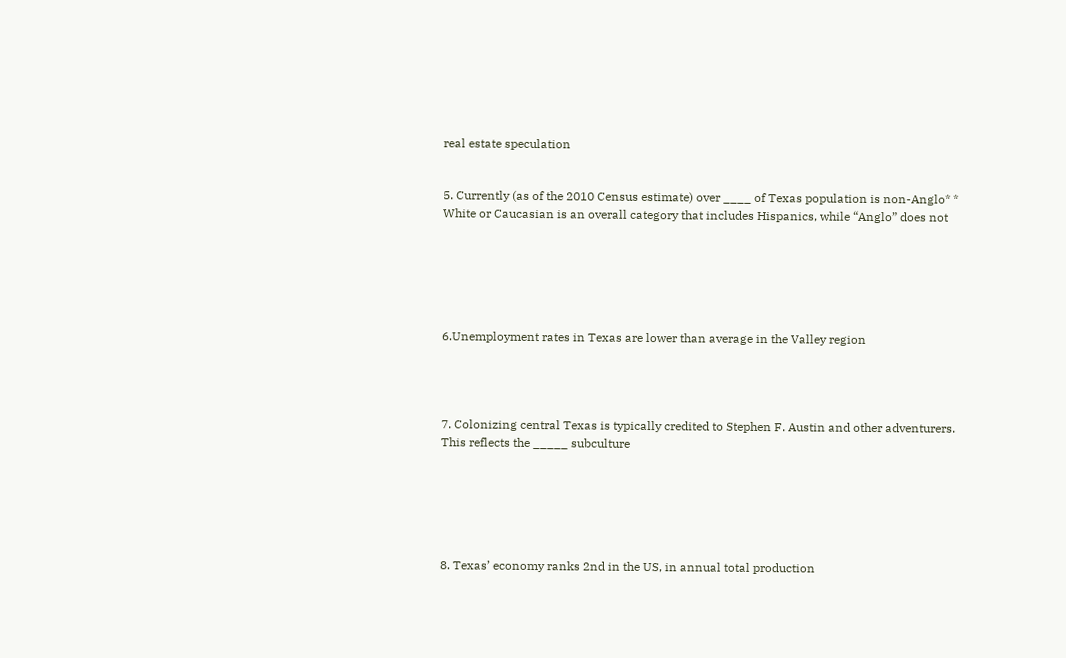real estate speculation


5. Currently (as of the 2010 Census estimate) over ____ of Texas population is non-Anglo* * White or Caucasian is an overall category that includes Hispanics, while “Anglo” does not






6.Unemployment rates in Texas are lower than average in the Valley region




7. Colonizing central Texas is typically credited to Stephen F. Austin and other adventurers.  This reflects the _____ subculture






8. Texas’ economy ranks 2nd in the US, in annual total production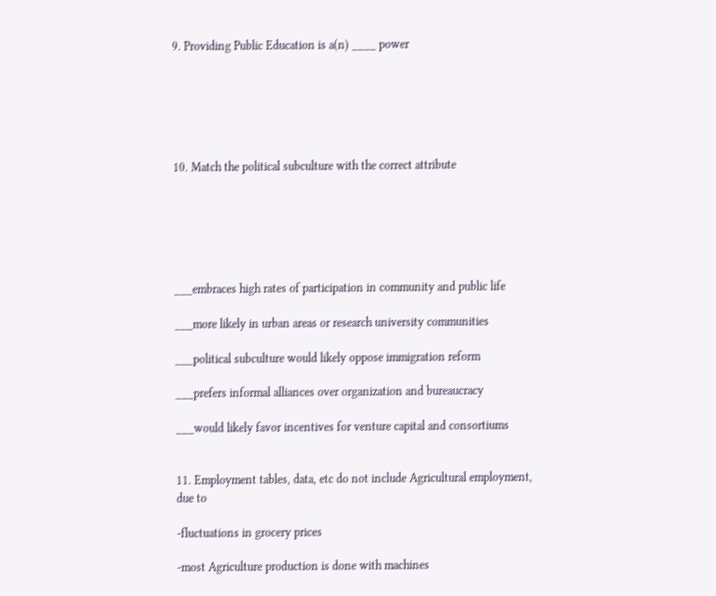9. Providing Public Education is a(n) ____ power






10. Match the political subculture with the correct attribute






___embraces high rates of participation in community and public life

___more likely in urban areas or research university communities

___political subculture would likely oppose immigration reform

___prefers informal alliances over organization and bureaucracy

___would likely favor incentives for venture capital and consortiums


11. Employment tables, data, etc do not include Agricultural employment, due to

-fluctuations in grocery prices

-most Agriculture production is done with machines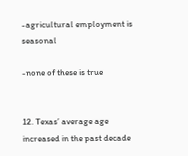-agricultural employment is seasonal

-none of these is true


12. Texas’ average age increased in the past decade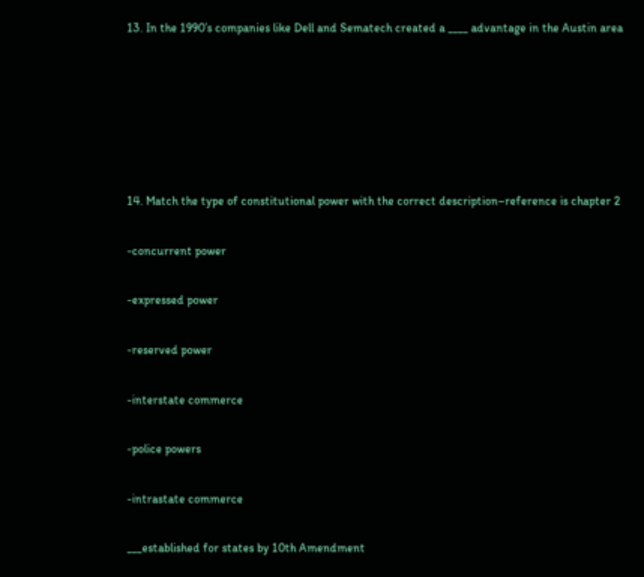13. In the 1990’s companies like Dell and Sematech created a ____ advantage in the Austin area






14. Match the type of constitutional power with the correct description–reference is chapter 2

-concurrent power

-expressed power

-reserved power

-interstate commerce

-police powers

-intrastate commerce

___established for states by 10th Amendment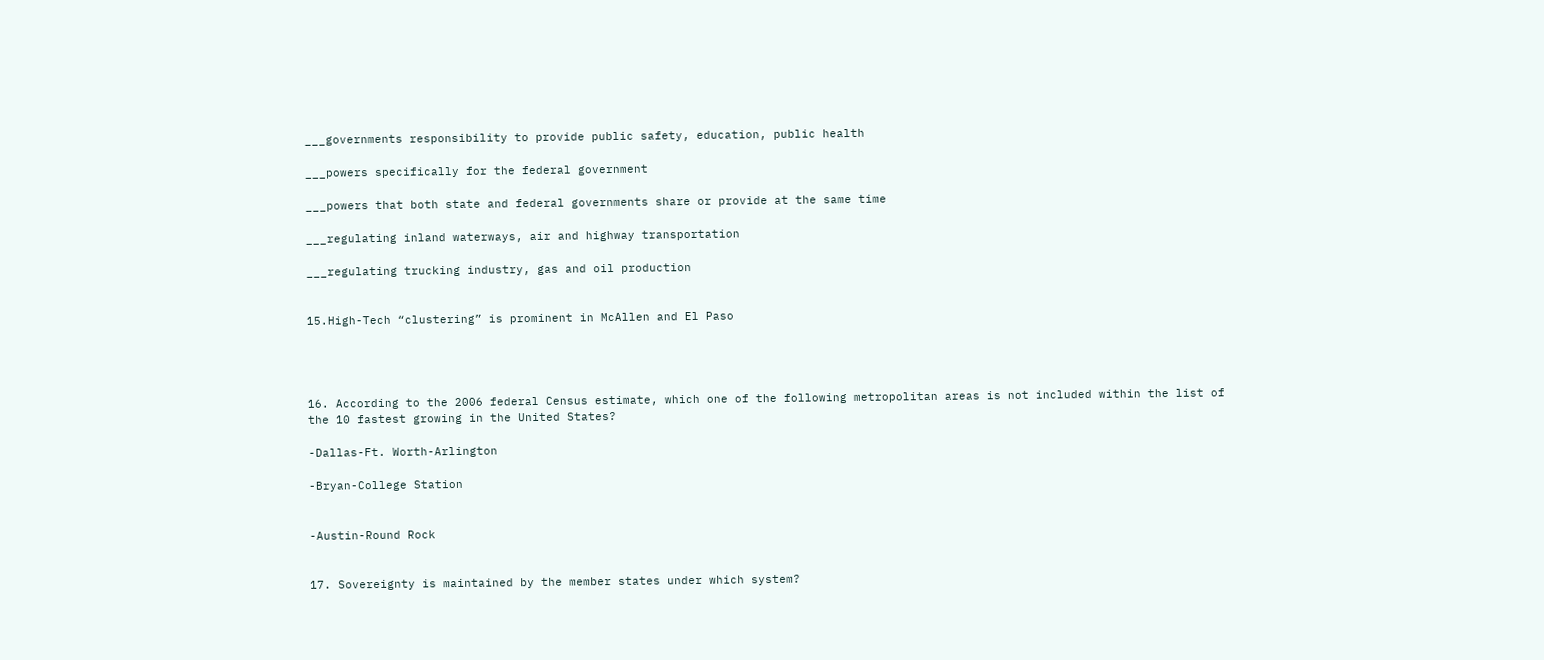___governments responsibility to provide public safety, education, public health

___powers specifically for the federal government

___powers that both state and federal governments share or provide at the same time

___regulating inland waterways, air and highway transportation

___regulating trucking industry, gas and oil production


15.High-Tech “clustering” is prominent in McAllen and El Paso




16. According to the 2006 federal Census estimate, which one of the following metropolitan areas is not included within the list of the 10 fastest growing in the United States?

-Dallas-Ft. Worth-Arlington

-Bryan-College Station


-Austin-Round Rock


17. Sovereignty is maintained by the member states under which system?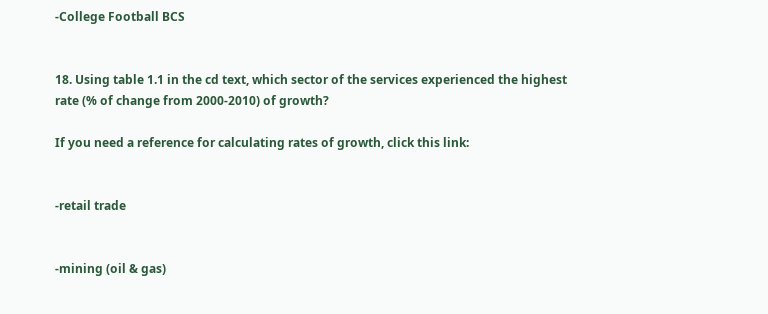-College Football BCS


18. Using table 1.1 in the cd text, which sector of the services experienced the highest rate (% of change from 2000-2010) of growth?

If you need a reference for calculating rates of growth, click this link:


-retail trade


-mining (oil & gas)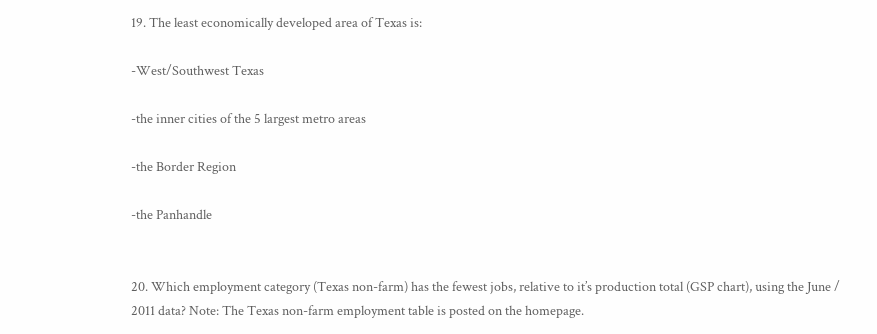19. The least economically developed area of Texas is:

-West/Southwest Texas

-the inner cities of the 5 largest metro areas

-the Border Region

-the Panhandle


20. Which employment category (Texas non-farm) has the fewest jobs, relative to it’s production total (GSP chart), using the June / 2011 data? Note: The Texas non-farm employment table is posted on the homepage.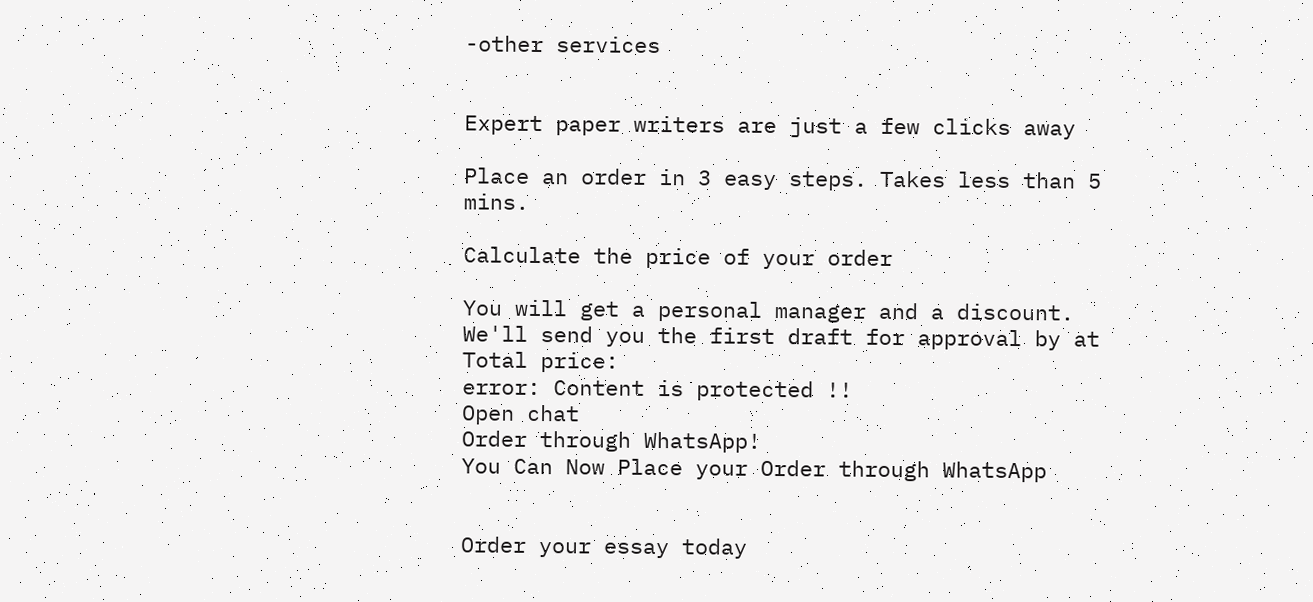-other services


Expert paper writers are just a few clicks away

Place an order in 3 easy steps. Takes less than 5 mins.

Calculate the price of your order

You will get a personal manager and a discount.
We'll send you the first draft for approval by at
Total price:
error: Content is protected !!
Open chat
Order through WhatsApp!
You Can Now Place your Order through WhatsApp


Order your essay today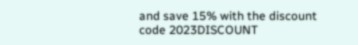and save 15% with the discount code 2023DISCOUNT